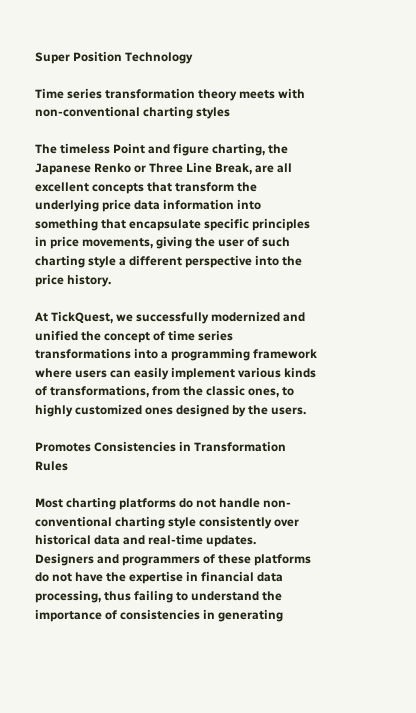Super Position Technology

Time series transformation theory meets with non-conventional charting styles

The timeless Point and figure charting, the Japanese Renko or Three Line Break, are all excellent concepts that transform the underlying price data information into something that encapsulate specific principles in price movements, giving the user of such charting style a different perspective into the price history.

At TickQuest, we successfully modernized and unified the concept of time series transformations into a programming framework where users can easily implement various kinds of transformations, from the classic ones, to highly customized ones designed by the users.

Promotes Consistencies in Transformation Rules

Most charting platforms do not handle non-conventional charting style consistently over historical data and real-time updates. Designers and programmers of these platforms do not have the expertise in financial data processing, thus failing to understand the importance of consistencies in generating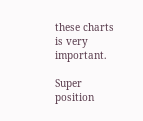these charts is very important.

Super position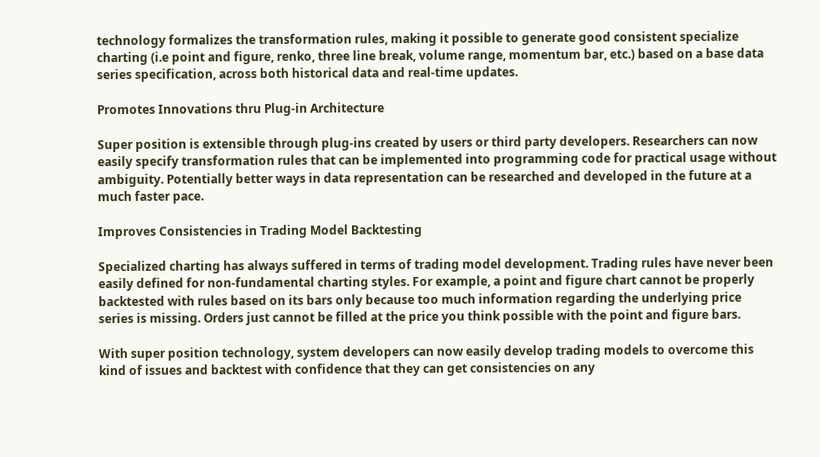technology formalizes the transformation rules, making it possible to generate good consistent specialize charting (i.e point and figure, renko, three line break, volume range, momentum bar, etc.) based on a base data series specification, across both historical data and real-time updates.

Promotes Innovations thru Plug-in Architecture

Super position is extensible through plug-ins created by users or third party developers. Researchers can now easily specify transformation rules that can be implemented into programming code for practical usage without ambiguity. Potentially better ways in data representation can be researched and developed in the future at a much faster pace.

Improves Consistencies in Trading Model Backtesting

Specialized charting has always suffered in terms of trading model development. Trading rules have never been easily defined for non-fundamental charting styles. For example, a point and figure chart cannot be properly backtested with rules based on its bars only because too much information regarding the underlying price series is missing. Orders just cannot be filled at the price you think possible with the point and figure bars.

With super position technology, system developers can now easily develop trading models to overcome this kind of issues and backtest with confidence that they can get consistencies on any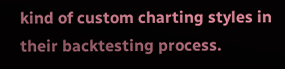kind of custom charting styles in their backtesting process.